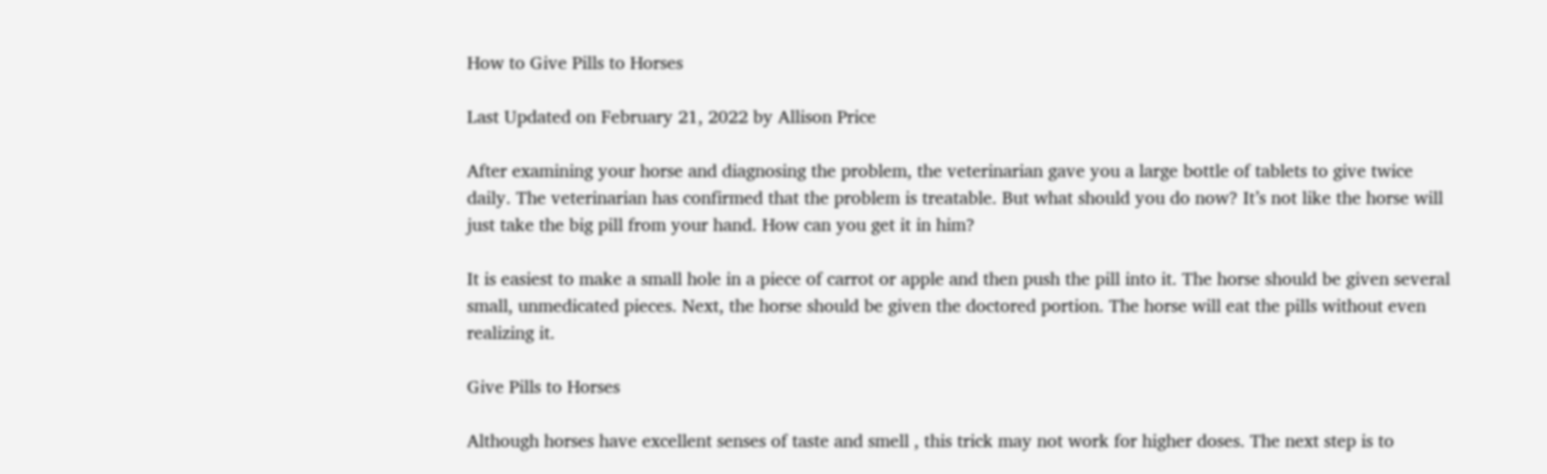How to Give Pills to Horses

Last Updated on February 21, 2022 by Allison Price

After examining your horse and diagnosing the problem, the veterinarian gave you a large bottle of tablets to give twice daily. The veterinarian has confirmed that the problem is treatable. But what should you do now? It’s not like the horse will just take the big pill from your hand. How can you get it in him?

It is easiest to make a small hole in a piece of carrot or apple and then push the pill into it. The horse should be given several small, unmedicated pieces. Next, the horse should be given the doctored portion. The horse will eat the pills without even realizing it.

Give Pills to Horses

Although horses have excellent senses of taste and smell , this trick may not work for higher doses. The next step is to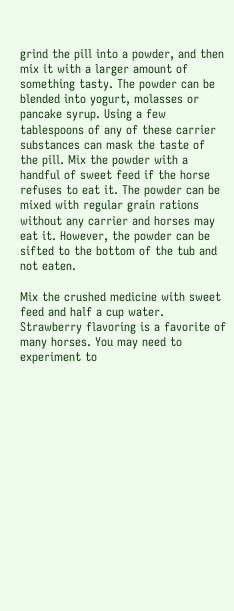grind the pill into a powder, and then mix it with a larger amount of something tasty. The powder can be blended into yogurt, molasses or pancake syrup. Using a few tablespoons of any of these carrier substances can mask the taste of the pill. Mix the powder with a handful of sweet feed if the horse refuses to eat it. The powder can be mixed with regular grain rations without any carrier and horses may eat it. However, the powder can be sifted to the bottom of the tub and not eaten.

Mix the crushed medicine with sweet feed and half a cup water. Strawberry flavoring is a favorite of many horses. You may need to experiment to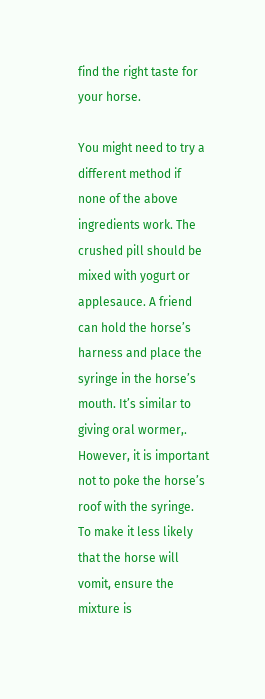find the right taste for your horse.

You might need to try a different method if none of the above ingredients work. The crushed pill should be mixed with yogurt or applesauce. A friend can hold the horse’s harness and place the syringe in the horse’s mouth. It’s similar to giving oral wormer,. However, it is important not to poke the horse’s roof with the syringe. To make it less likely that the horse will vomit, ensure the mixture is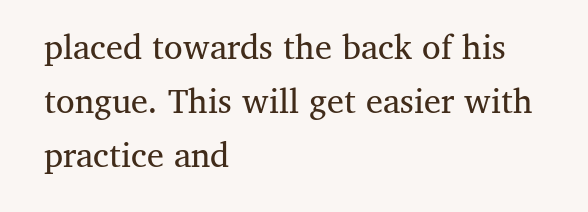placed towards the back of his tongue. This will get easier with practice and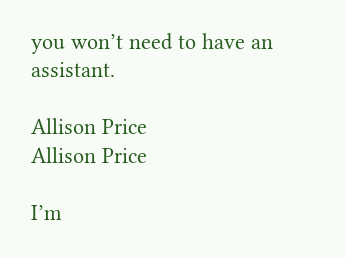you won’t need to have an assistant.

Allison Price
Allison Price

I’m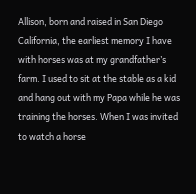Allison, born and raised in San Diego California, the earliest memory I have with horses was at my grandfather’s farm. I used to sit at the stable as a kid and hang out with my Papa while he was training the horses. When I was invited to watch a horse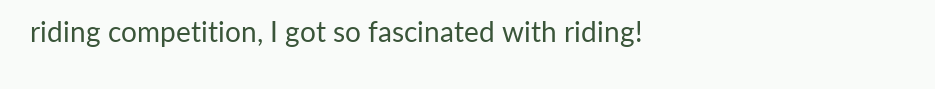riding competition, I got so fascinated with riding!